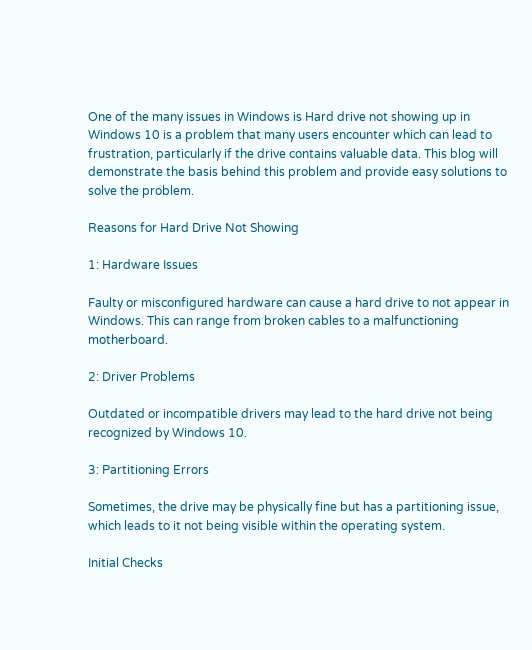One of the many issues in Windows is Hard drive not showing up in Windows 10 is a problem that many users encounter which can lead to frustration, particularly if the drive contains valuable data. This blog will demonstrate the basis behind this problem and provide easy solutions to solve the problem.

Reasons for Hard Drive Not Showing

1: Hardware Issues

Faulty or misconfigured hardware can cause a hard drive to not appear in Windows. This can range from broken cables to a malfunctioning motherboard.

2: Driver Problems

Outdated or incompatible drivers may lead to the hard drive not being recognized by Windows 10.

3: Partitioning Errors

Sometimes, the drive may be physically fine but has a partitioning issue, which leads to it not being visible within the operating system.

Initial Checks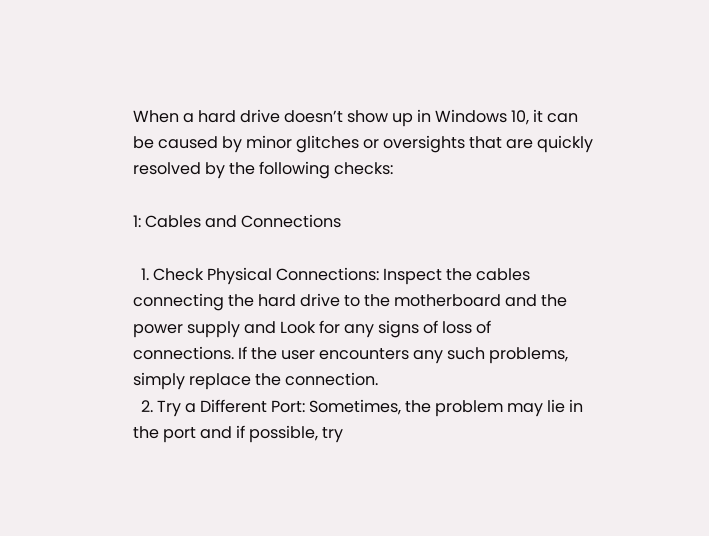When a hard drive doesn’t show up in Windows 10, it can be caused by minor glitches or oversights that are quickly resolved by the following checks:

1: Cables and Connections

  1. Check Physical Connections: Inspect the cables connecting the hard drive to the motherboard and the power supply and Look for any signs of loss of connections. If the user encounters any such problems, simply replace the connection.
  2. Try a Different Port: Sometimes, the problem may lie in the port and if possible, try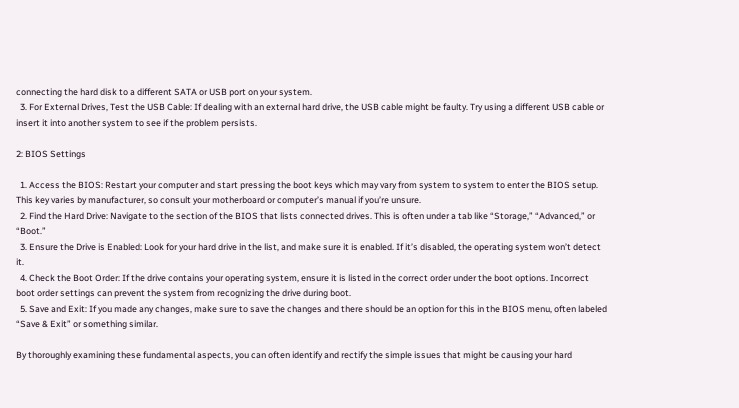connecting the hard disk to a different SATA or USB port on your system.
  3. For External Drives, Test the USB Cable: If dealing with an external hard drive, the USB cable might be faulty. Try using a different USB cable or insert it into another system to see if the problem persists.

2: BIOS Settings

  1. Access the BIOS: Restart your computer and start pressing the boot keys which may vary from system to system to enter the BIOS setup. This key varies by manufacturer, so consult your motherboard or computer’s manual if you’re unsure.
  2. Find the Hard Drive: Navigate to the section of the BIOS that lists connected drives. This is often under a tab like “Storage,” “Advanced,” or “Boot.”
  3. Ensure the Drive is Enabled: Look for your hard drive in the list, and make sure it is enabled. If it’s disabled, the operating system won’t detect it.
  4. Check the Boot Order: If the drive contains your operating system, ensure it is listed in the correct order under the boot options. Incorrect boot order settings can prevent the system from recognizing the drive during boot.
  5. Save and Exit: If you made any changes, make sure to save the changes and there should be an option for this in the BIOS menu, often labeled “Save & Exit” or something similar.

By thoroughly examining these fundamental aspects, you can often identify and rectify the simple issues that might be causing your hard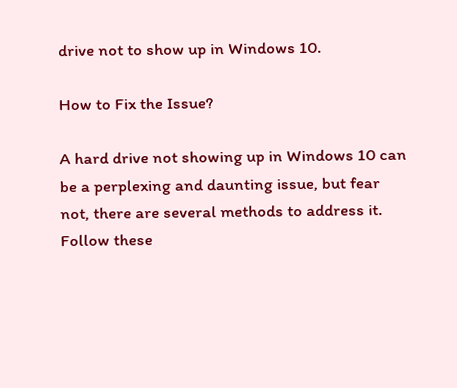drive not to show up in Windows 10.

How to Fix the Issue?

A hard drive not showing up in Windows 10 can be a perplexing and daunting issue, but fear not, there are several methods to address it. Follow these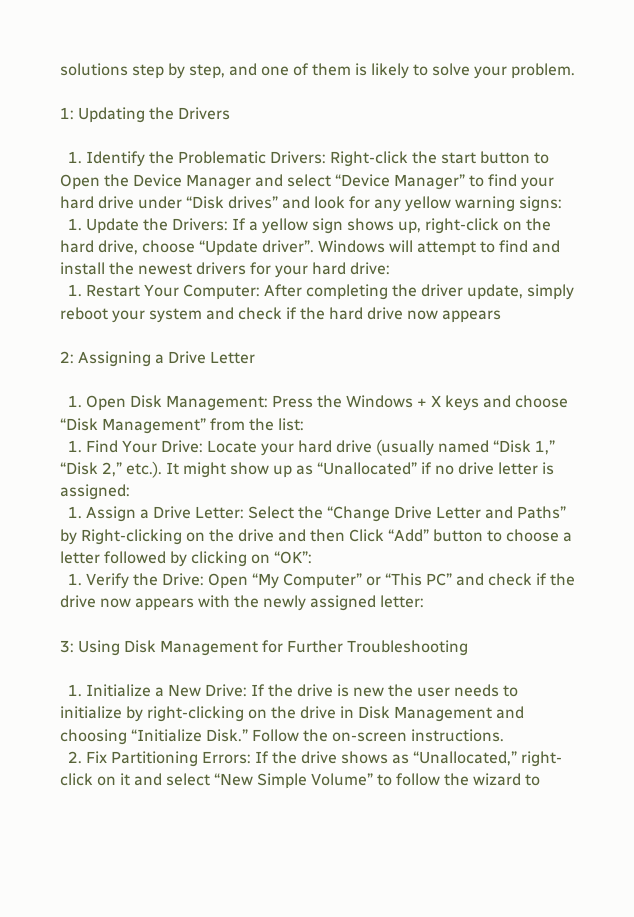solutions step by step, and one of them is likely to solve your problem.

1: Updating the Drivers

  1. Identify the Problematic Drivers: Right-click the start button to Open the Device Manager and select “Device Manager” to find your hard drive under “Disk drives” and look for any yellow warning signs:
  1. Update the Drivers: If a yellow sign shows up, right-click on the hard drive, choose “Update driver”. Windows will attempt to find and install the newest drivers for your hard drive:
  1. Restart Your Computer: After completing the driver update, simply reboot your system and check if the hard drive now appears

2: Assigning a Drive Letter

  1. Open Disk Management: Press the Windows + X keys and choose “Disk Management” from the list:
  1. Find Your Drive: Locate your hard drive (usually named “Disk 1,” “Disk 2,” etc.). It might show up as “Unallocated” if no drive letter is assigned:
  1. Assign a Drive Letter: Select the “Change Drive Letter and Paths” by Right-clicking on the drive and then Click “Add” button to choose a letter followed by clicking on “OK”:
  1. Verify the Drive: Open “My Computer” or “This PC” and check if the drive now appears with the newly assigned letter:

3: Using Disk Management for Further Troubleshooting

  1. Initialize a New Drive: If the drive is new the user needs to initialize by right-clicking on the drive in Disk Management and choosing “Initialize Disk.” Follow the on-screen instructions.
  2. Fix Partitioning Errors: If the drive shows as “Unallocated,” right-click on it and select “New Simple Volume” to follow the wizard to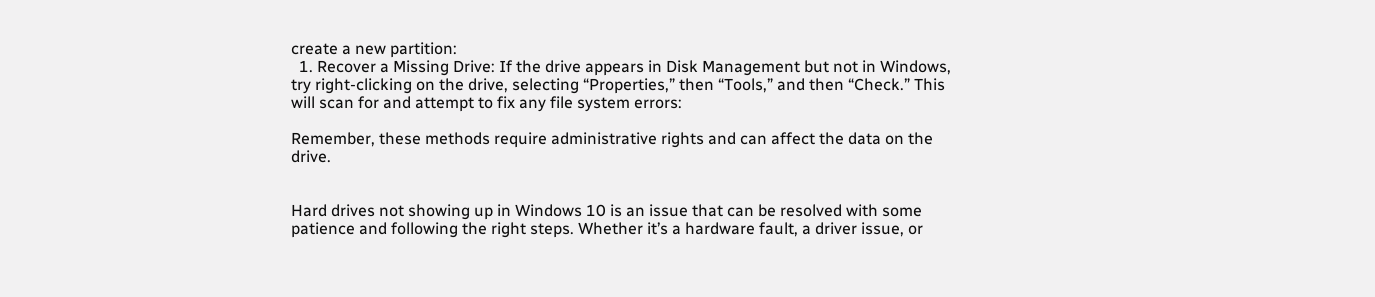create a new partition:
  1. Recover a Missing Drive: If the drive appears in Disk Management but not in Windows, try right-clicking on the drive, selecting “Properties,” then “Tools,” and then “Check.” This will scan for and attempt to fix any file system errors:

Remember, these methods require administrative rights and can affect the data on the drive.


Hard drives not showing up in Windows 10 is an issue that can be resolved with some patience and following the right steps. Whether it’s a hardware fault, a driver issue, or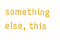something else, this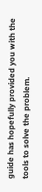guide has hopefully provided you with the tools to solve the problem.